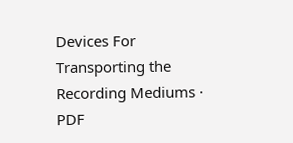Devices For Transporting the Recording Mediums · PDF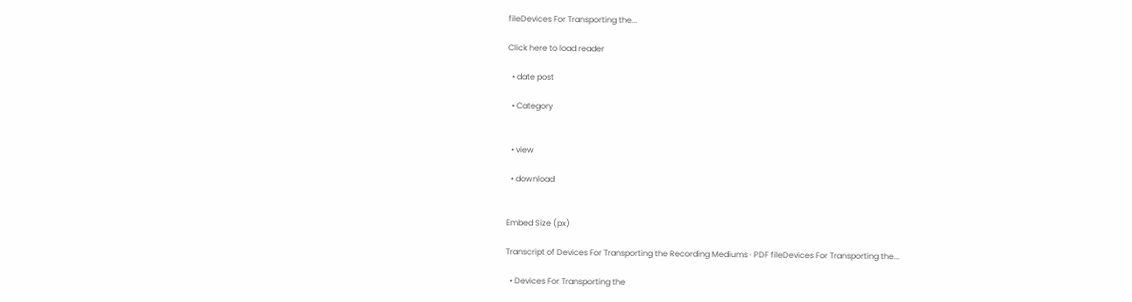fileDevices For Transporting the...

Click here to load reader

  • date post

  • Category


  • view

  • download


Embed Size (px)

Transcript of Devices For Transporting the Recording Mediums · PDF fileDevices For Transporting the...

  • Devices For Transporting the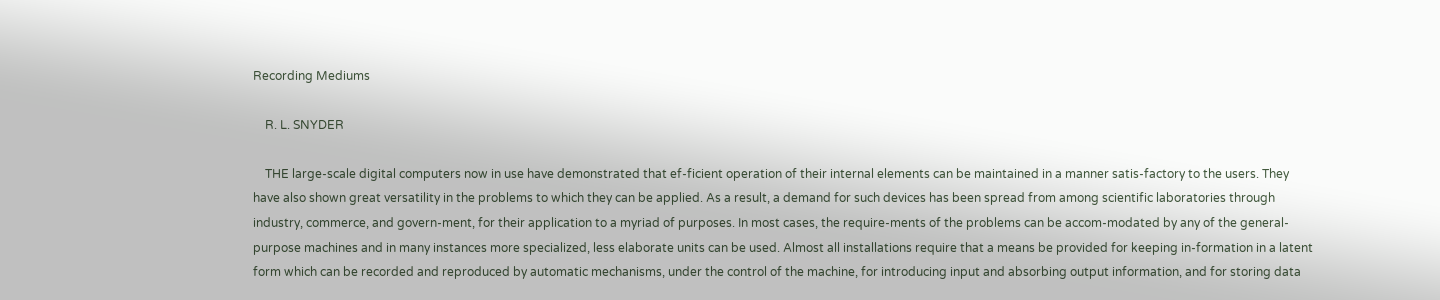Recording Mediums

    R. L. SNYDER

    THE large-scale digital computers now in use have demonstrated that ef-ficient operation of their internal elements can be maintained in a manner satis-factory to the users. They have also shown great versatility in the problems to which they can be applied. As a result, a demand for such devices has been spread from among scientific laboratories through industry, commerce, and govern-ment, for their application to a myriad of purposes. In most cases, the require-ments of the problems can be accom-modated by any of the general-purpose machines and in many instances more specialized, less elaborate units can be used. Almost all installations require that a means be provided for keeping in-formation in a latent form which can be recorded and reproduced by automatic mechanisms, under the control of the machine, for introducing input and absorbing output information, and for storing data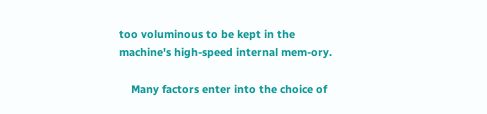too voluminous to be kept in the machine's high-speed internal mem-ory.

    Many factors enter into the choice of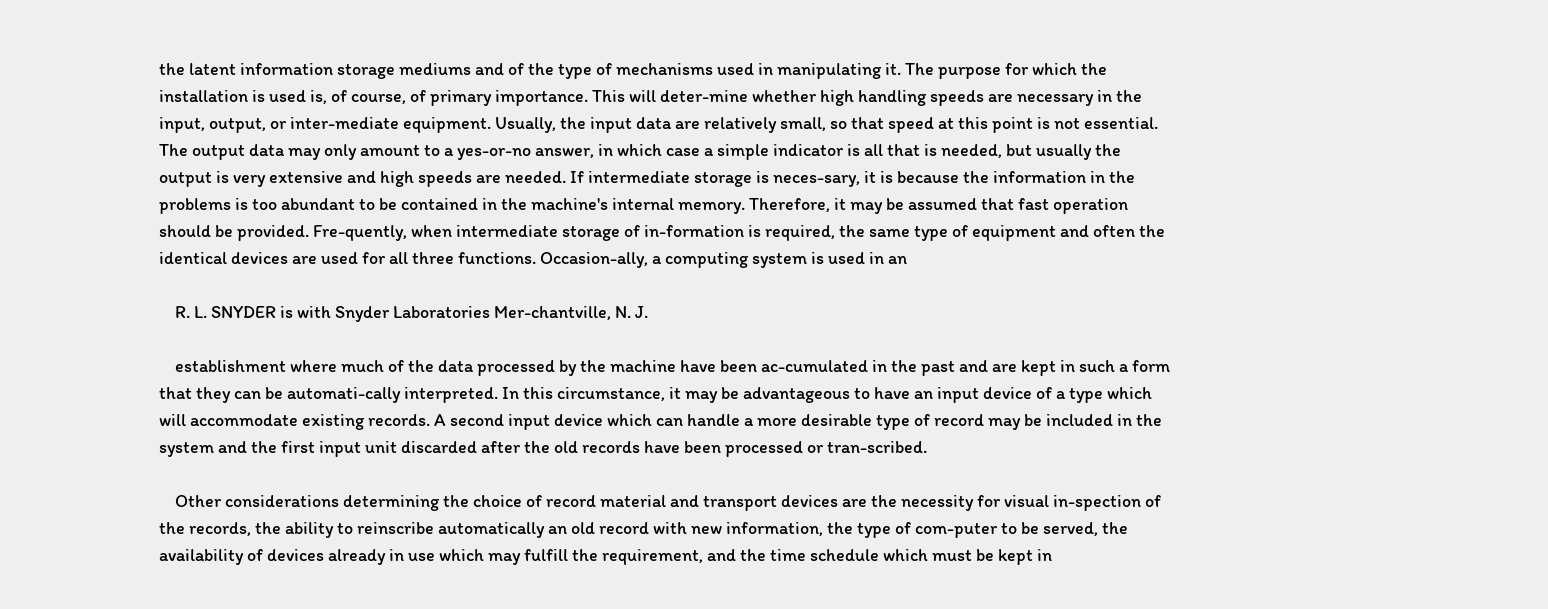the latent information storage mediums and of the type of mechanisms used in manipulating it. The purpose for which the installation is used is, of course, of primary importance. This will deter-mine whether high handling speeds are necessary in the input, output, or inter-mediate equipment. Usually, the input data are relatively small, so that speed at this point is not essential. The output data may only amount to a yes-or-no answer, in which case a simple indicator is all that is needed, but usually the output is very extensive and high speeds are needed. If intermediate storage is neces-sary, it is because the information in the problems is too abundant to be contained in the machine's internal memory. Therefore, it may be assumed that fast operation should be provided. Fre-quently, when intermediate storage of in-formation is required, the same type of equipment and often the identical devices are used for all three functions. Occasion-ally, a computing system is used in an

    R. L. SNYDER is with Snyder Laboratories Mer-chantville, N. J.

    establishment where much of the data processed by the machine have been ac-cumulated in the past and are kept in such a form that they can be automati-cally interpreted. In this circumstance, it may be advantageous to have an input device of a type which will accommodate existing records. A second input device which can handle a more desirable type of record may be included in the system and the first input unit discarded after the old records have been processed or tran-scribed.

    Other considerations determining the choice of record material and transport devices are the necessity for visual in-spection of the records, the ability to reinscribe automatically an old record with new information, the type of com-puter to be served, the availability of devices already in use which may fulfill the requirement, and the time schedule which must be kept in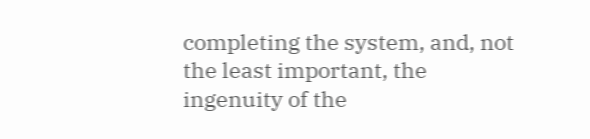completing the system, and, not the least important, the ingenuity of the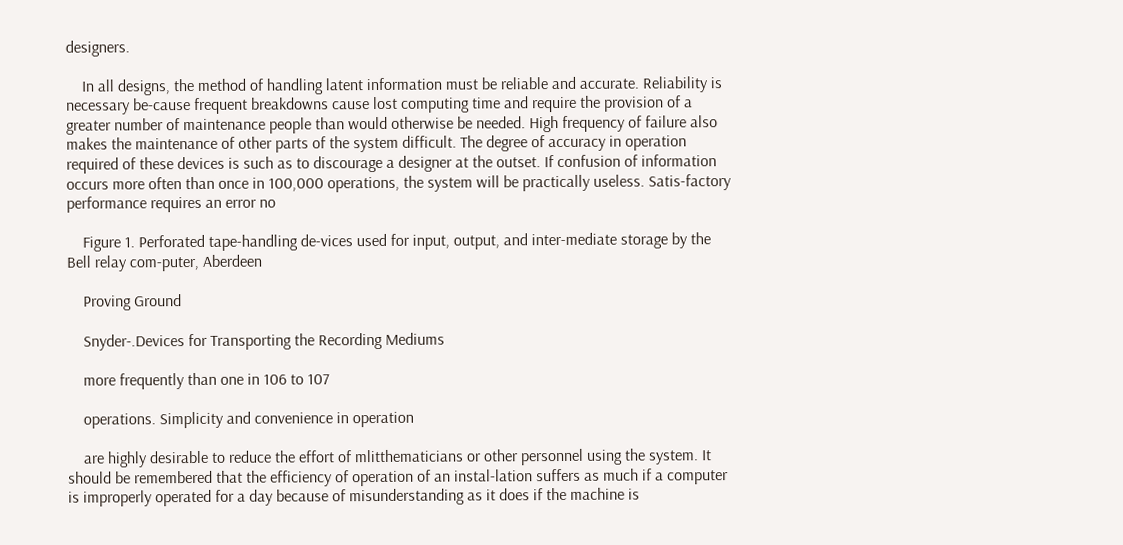designers.

    In all designs, the method of handling latent information must be reliable and accurate. Reliability is necessary be-cause frequent breakdowns cause lost computing time and require the provision of a greater number of maintenance people than would otherwise be needed. High frequency of failure also makes the maintenance of other parts of the system difficult. The degree of accuracy in operation required of these devices is such as to discourage a designer at the outset. If confusion of information occurs more often than once in 100,000 operations, the system will be practically useless. Satis-factory performance requires an error no

    Figure 1. Perforated tape-handling de-vices used for input, output, and inter-mediate storage by the Bell relay com-puter, Aberdeen

    Proving Ground

    Snyder-.Devices for Transporting the Recording Mediums

    more frequently than one in 106 to 107

    operations. Simplicity and convenience in operation

    are highly desirable to reduce the effort of mlitthematicians or other personnel using the system. It should be remembered that the efficiency of operation of an instal-lation suffers as much if a computer is improperly operated for a day because of misunderstanding as it does if the machine is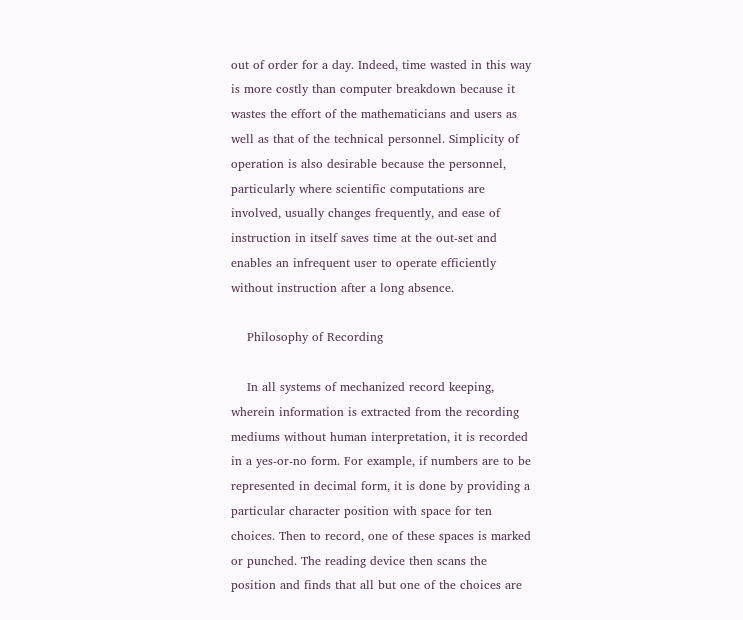out of order for a day. Indeed, time wasted in this way is more costly than computer breakdown because it wastes the effort of the mathematicians and users as well as that of the technical personnel. Simplicity of operation is also desirable because the personnel, particularly where scientific computations are involved, usually changes frequently, and ease of instruction in itself saves time at the out-set and enables an infrequent user to operate efficiently without instruction after a long absence.

    Philosophy of Recording

    In all systems of mechanized record keeping, wherein information is extracted from the recording mediums without human interpretation, it is recorded in a yes-or-no form. For example, if numbers are to be represented in decimal form, it is done by providing a particular character position with space for ten choices. Then to record, one of these spaces is marked or punched. The reading device then scans the position and finds that all but one of the choices are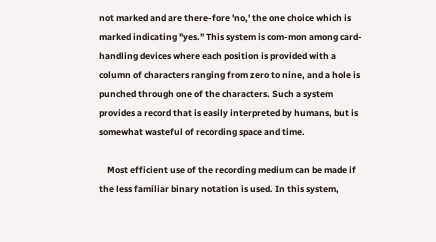not marked and are there-fore 'no,' the one choice which is marked indicating "yes." This system is com-mon among card-handling devices where each position is provided with a column of characters ranging from zero to nine, and a hole is punched through one of the characters. Such a system provides a record that is easily interpreted by humans, but is somewhat wasteful of recording space and time.

    Most efficient use of the recording medium can be made if the less familiar binary notation is used. In this system,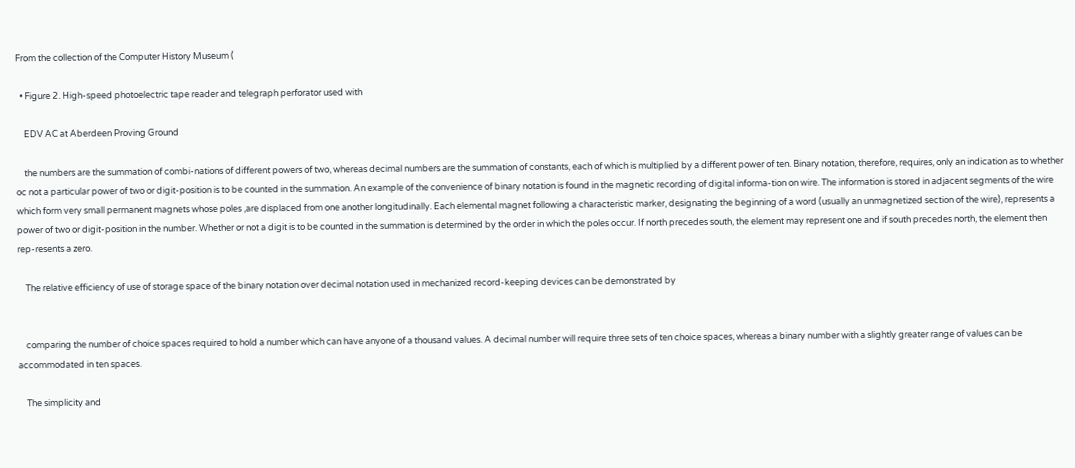From the collection of the Computer History Museum (

  • Figure 2. High-speed photoelectric tape reader and telegraph perforator used with

    EDV AC at Aberdeen Proving Ground

    the numbers are the summation of combi-nations of different powers of two, whereas decimal numbers are the summation of constants, each of which is multiplied by a different power of ten. Binary notation, therefore, requires, only an indication as to whether oc not a particular power of two or digit-position is to be counted in the summation. An example of the convenience of binary notation is found in the magnetic recording of digital informa-tion on wire. The information is stored in adjacent segments of the wire which form very small permanent magnets whose poles ,are displaced from one another longitudinally. Each elemental magnet following a characteristic marker, designating the beginning of a word (usually an unmagnetized section of the wire), represents a power of two or digit-position in the number. Whether or not a digit is to be counted in the summation is determined by the order in which the poles occur. If north precedes south, the element may represent one and if south precedes north, the element then rep-resents a zero.

    The relative efficiency of use of storage space of the binary notation over decimal notation used in mechanized record-keeping devices can be demonstrated by


    comparing the number of choice spaces required to hold a number which can have anyone of a thousand values. A decimal number will require three sets of ten choice spaces, whereas a binary number with a slightly greater range of values can be accommodated in ten spaces.

    The simplicity and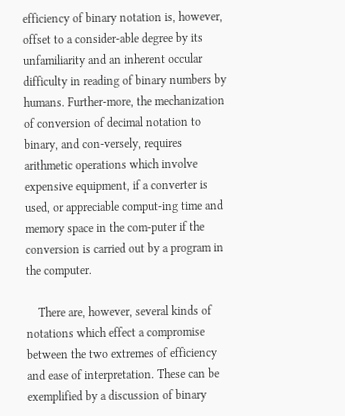efficiency of binary notation is, however, offset to a consider-able degree by its unfamiliarity and an inherent occular difficulty in reading of binary numbers by humans. Further-more, the mechanization of conversion of decimal notation to binary, and con-versely, requires arithmetic operations which involve expensive equipment, if a converter is used, or appreciable comput-ing time and memory space in the com-puter if the conversion is carried out by a program in the computer.

    There are, however, several kinds of notations which effect a compromise between the two extremes of efficiency and ease of interpretation. These can be exemplified by a discussion of binary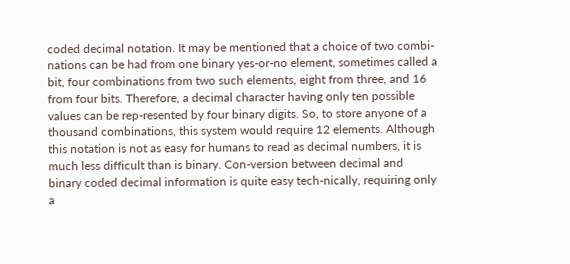coded decimal notation. It may be mentioned that a choice of two combi-nations can be had from one binary yes-or-no element, sometimes called a bit, four combinations from two such elements, eight from three, and 16 from four bits. Therefore, a decimal character having only ten possible values can be rep-resented by four binary digits. So, to store anyone of a thousand combinations, this system would require 12 elements. Although this notation is not as easy for humans to read as decimal numbers, it is much less difficult than is binary. Con-version between decimal and binary coded decimal information is quite easy tech-nically, requiring only a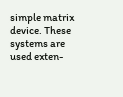simple matrix device. These systems are used exten-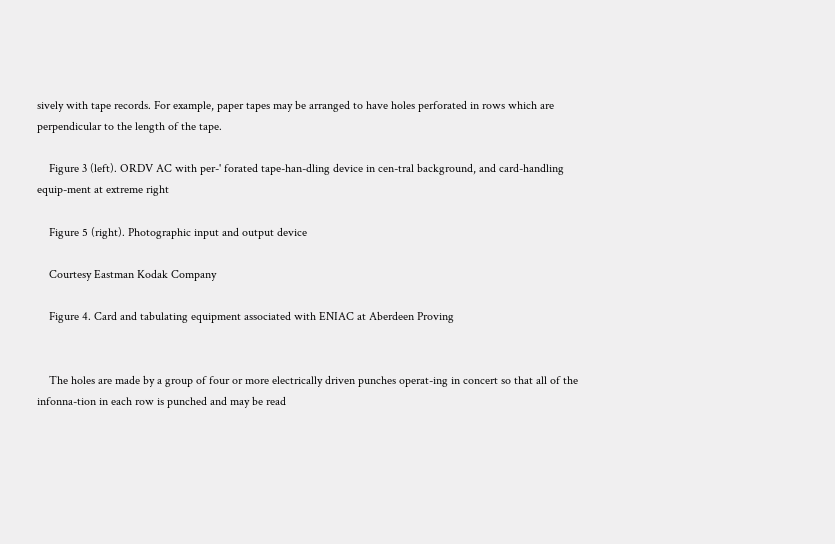sively with tape records. For example, paper tapes may be arranged to have holes perforated in rows which are perpendicular to the length of the tape.

    Figure 3 (left). ORDV AC with per-' forated tape-han-dling device in cen-tral background, and card-handling equip-ment at extreme right

    Figure 5 (right). Photographic input and output device

    Courtesy Eastman Kodak Company

    Figure 4. Card and tabulating equipment associated with ENIAC at Aberdeen Proving


    The holes are made by a group of four or more electrically driven punches operat-ing in concert so that all of the infonna-tion in each row is punched and may be read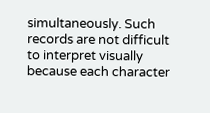simultaneously. Such records are not difficult to interpret visually because each character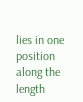lies in one position along the length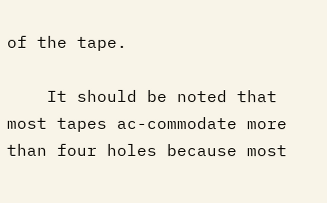of the tape.

    It should be noted that most tapes ac-commodate more than four holes because most